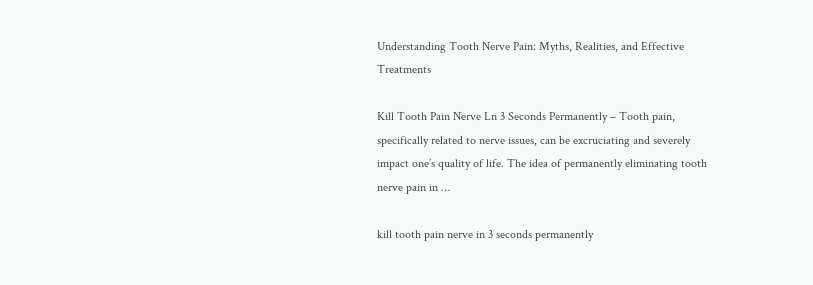Understanding Tooth Nerve Pain: Myths, Realities, and Effective Treatments

Kill Tooth Pain Nerve Ln 3 Seconds Permanently – Tooth pain, specifically related to nerve issues, can be excruciating and severely impact one’s quality of life. The idea of permanently eliminating tooth nerve pain in …

kill tooth pain nerve in 3 seconds permanently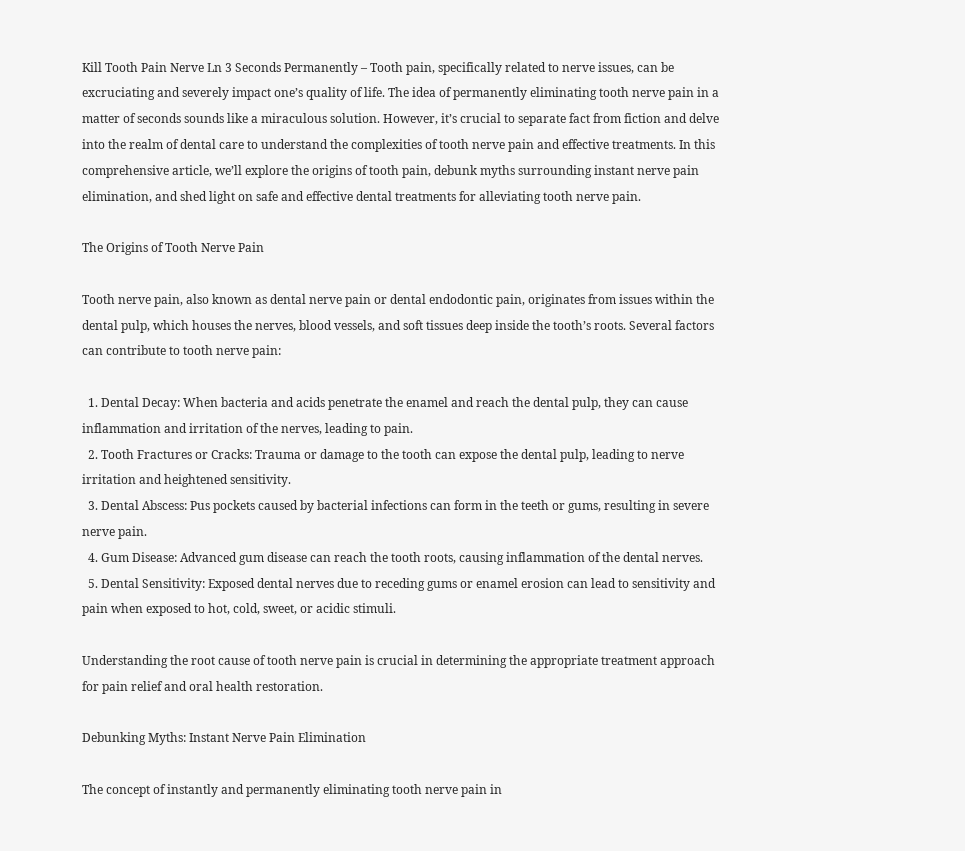Kill Tooth Pain Nerve Ln 3 Seconds Permanently – Tooth pain, specifically related to nerve issues, can be excruciating and severely impact one’s quality of life. The idea of permanently eliminating tooth nerve pain in a matter of seconds sounds like a miraculous solution. However, it’s crucial to separate fact from fiction and delve into the realm of dental care to understand the complexities of tooth nerve pain and effective treatments. In this comprehensive article, we’ll explore the origins of tooth pain, debunk myths surrounding instant nerve pain elimination, and shed light on safe and effective dental treatments for alleviating tooth nerve pain.

The Origins of Tooth Nerve Pain

Tooth nerve pain, also known as dental nerve pain or dental endodontic pain, originates from issues within the dental pulp, which houses the nerves, blood vessels, and soft tissues deep inside the tooth’s roots. Several factors can contribute to tooth nerve pain:

  1. Dental Decay: When bacteria and acids penetrate the enamel and reach the dental pulp, they can cause inflammation and irritation of the nerves, leading to pain.
  2. Tooth Fractures or Cracks: Trauma or damage to the tooth can expose the dental pulp, leading to nerve irritation and heightened sensitivity.
  3. Dental Abscess: Pus pockets caused by bacterial infections can form in the teeth or gums, resulting in severe nerve pain.
  4. Gum Disease: Advanced gum disease can reach the tooth roots, causing inflammation of the dental nerves.
  5. Dental Sensitivity: Exposed dental nerves due to receding gums or enamel erosion can lead to sensitivity and pain when exposed to hot, cold, sweet, or acidic stimuli.

Understanding the root cause of tooth nerve pain is crucial in determining the appropriate treatment approach for pain relief and oral health restoration.

Debunking Myths: Instant Nerve Pain Elimination

The concept of instantly and permanently eliminating tooth nerve pain in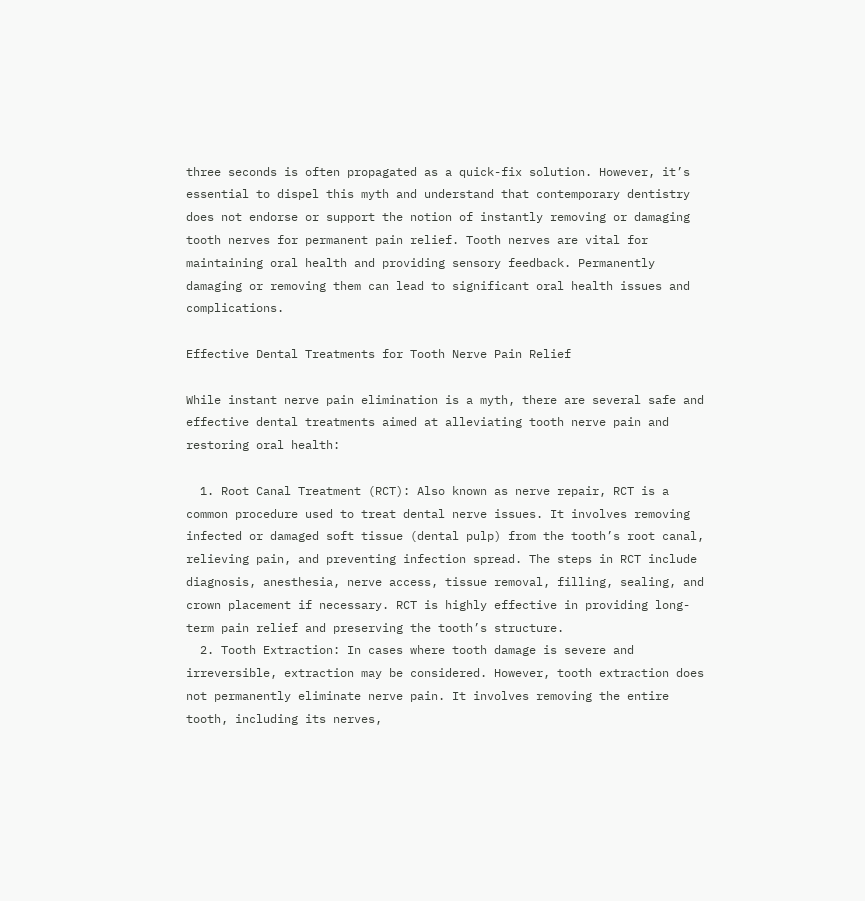three seconds is often propagated as a quick-fix solution. However, it’s essential to dispel this myth and understand that contemporary dentistry does not endorse or support the notion of instantly removing or damaging tooth nerves for permanent pain relief. Tooth nerves are vital for maintaining oral health and providing sensory feedback. Permanently damaging or removing them can lead to significant oral health issues and complications.

Effective Dental Treatments for Tooth Nerve Pain Relief

While instant nerve pain elimination is a myth, there are several safe and effective dental treatments aimed at alleviating tooth nerve pain and restoring oral health:

  1. Root Canal Treatment (RCT): Also known as nerve repair, RCT is a common procedure used to treat dental nerve issues. It involves removing infected or damaged soft tissue (dental pulp) from the tooth’s root canal, relieving pain, and preventing infection spread. The steps in RCT include diagnosis, anesthesia, nerve access, tissue removal, filling, sealing, and crown placement if necessary. RCT is highly effective in providing long-term pain relief and preserving the tooth’s structure.
  2. Tooth Extraction: In cases where tooth damage is severe and irreversible, extraction may be considered. However, tooth extraction does not permanently eliminate nerve pain. It involves removing the entire tooth, including its nerves,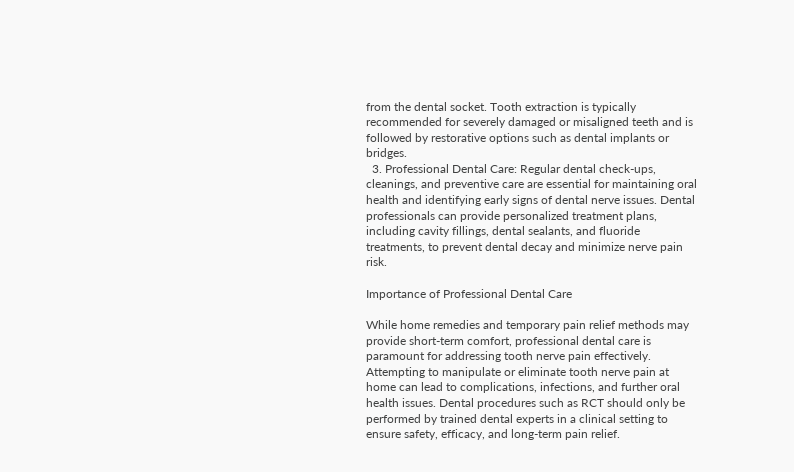from the dental socket. Tooth extraction is typically recommended for severely damaged or misaligned teeth and is followed by restorative options such as dental implants or bridges.
  3. Professional Dental Care: Regular dental check-ups, cleanings, and preventive care are essential for maintaining oral health and identifying early signs of dental nerve issues. Dental professionals can provide personalized treatment plans, including cavity fillings, dental sealants, and fluoride treatments, to prevent dental decay and minimize nerve pain risk.

Importance of Professional Dental Care

While home remedies and temporary pain relief methods may provide short-term comfort, professional dental care is paramount for addressing tooth nerve pain effectively. Attempting to manipulate or eliminate tooth nerve pain at home can lead to complications, infections, and further oral health issues. Dental procedures such as RCT should only be performed by trained dental experts in a clinical setting to ensure safety, efficacy, and long-term pain relief.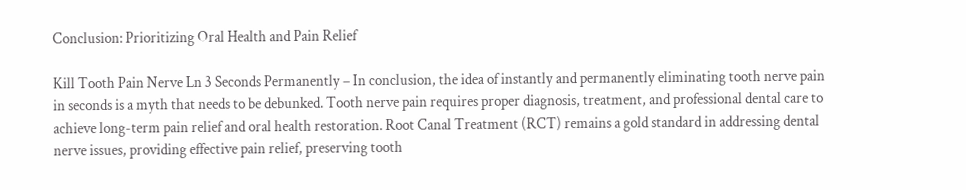Conclusion: Prioritizing Oral Health and Pain Relief

Kill Tooth Pain Nerve Ln 3 Seconds Permanently – In conclusion, the idea of instantly and permanently eliminating tooth nerve pain in seconds is a myth that needs to be debunked. Tooth nerve pain requires proper diagnosis, treatment, and professional dental care to achieve long-term pain relief and oral health restoration. Root Canal Treatment (RCT) remains a gold standard in addressing dental nerve issues, providing effective pain relief, preserving tooth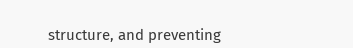structure, and preventing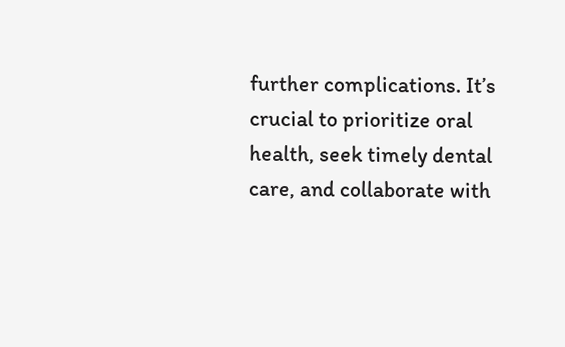further complications. It’s crucial to prioritize oral health, seek timely dental care, and collaborate with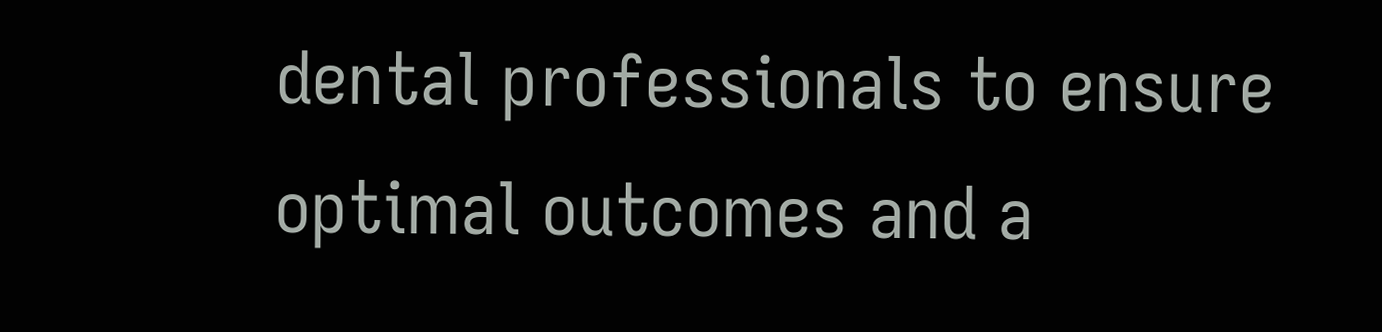dental professionals to ensure optimal outcomes and a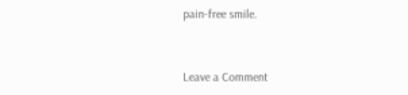pain-free smile.


Leave a Comment